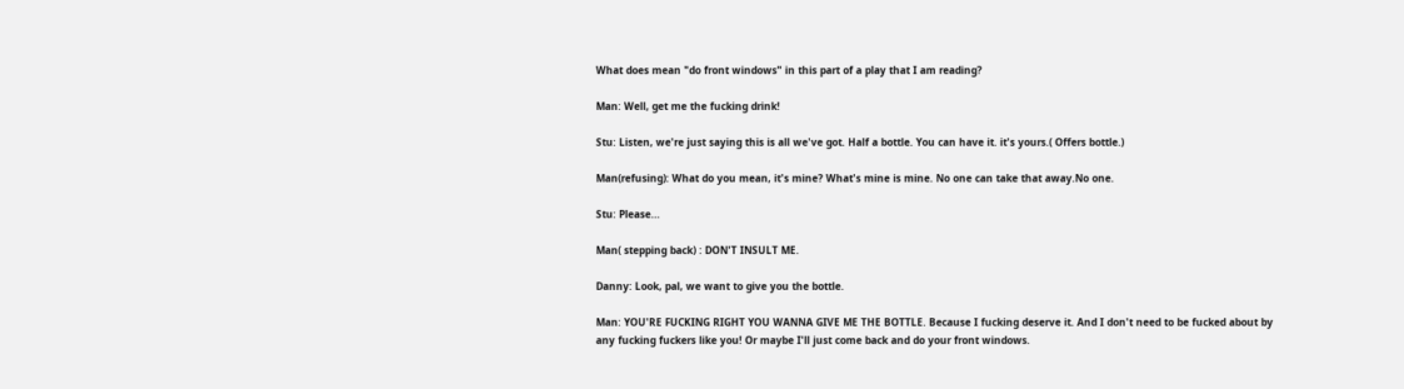What does mean "do front windows" in this part of a play that I am reading?

Man: Well, get me the fucking drink!

Stu: Listen, we're just saying this is all we've got. Half a bottle. You can have it. it's yours.( Offers bottle.)

Man(refusing): What do you mean, it's mine? What's mine is mine. No one can take that away.No one.

Stu: Please...

Man( stepping back) : DON'T INSULT ME.

Danny: Look, pal, we want to give you the bottle.

Man: YOU'RE FUCKING RIGHT YOU WANNA GIVE ME THE BOTTLE. Because I fucking deserve it. And I don't need to be fucked about by any fucking fuckers like you! Or maybe I'll just come back and do your front windows.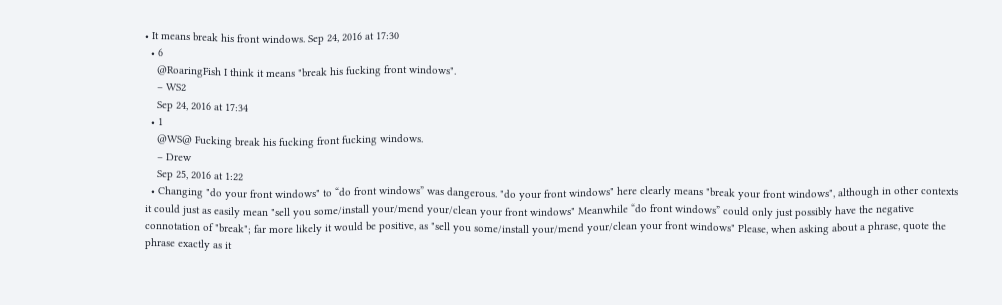• It means break his front windows. Sep 24, 2016 at 17:30
  • 6
    @RoaringFish I think it means "break his fucking front windows".
    – WS2
    Sep 24, 2016 at 17:34
  • 1
    @WS@ Fucking break his fucking front fucking windows.
    – Drew
    Sep 25, 2016 at 1:22
  • Changing "do your front windows" to “do front windows” was dangerous. "do your front windows" here clearly means "break your front windows", although in other contexts it could just as easily mean "sell you some/install your/mend your/clean your front windows" Meanwhile “do front windows” could only just possibly have the negative connotation of "break"; far more likely it would be positive, as "sell you some/install your/mend your/clean your front windows" Please, when asking about a phrase, quote the phrase exactly as it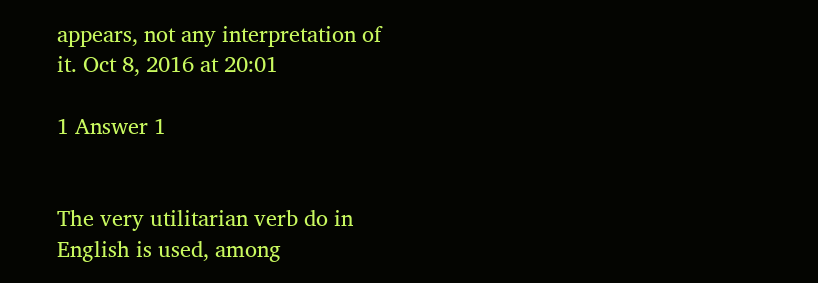appears, not any interpretation of it. Oct 8, 2016 at 20:01

1 Answer 1


The very utilitarian verb do in English is used, among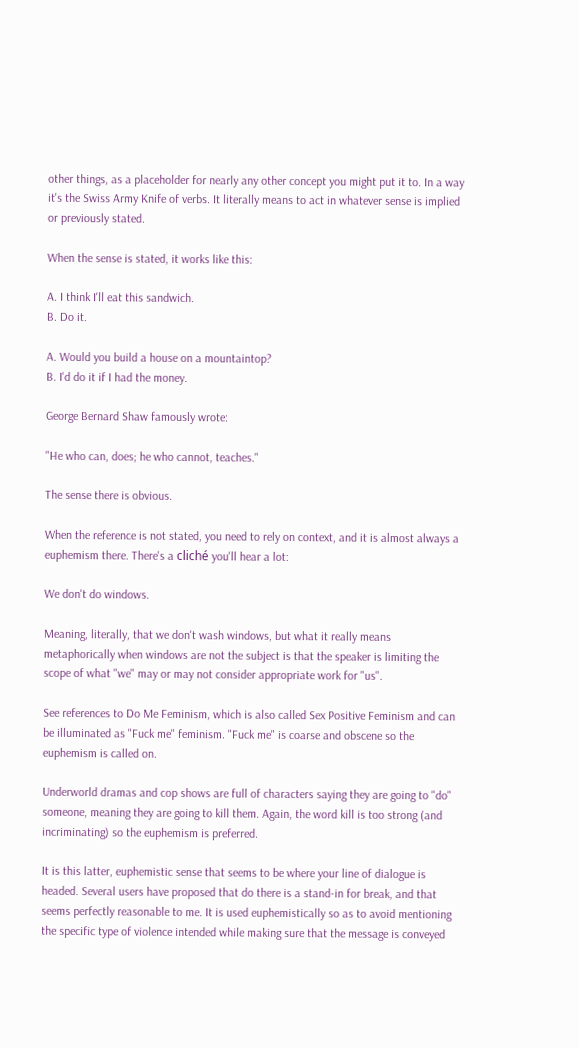other things, as a placeholder for nearly any other concept you might put it to. In a way it's the Swiss Army Knife of verbs. It literally means to act in whatever sense is implied or previously stated.

When the sense is stated, it works like this:

A. I think I'll eat this sandwich.
B. Do it.

A. Would you build a house on a mountaintop?
B. I'd do it if I had the money.

George Bernard Shaw famously wrote:

"He who can, does; he who cannot, teaches."

The sense there is obvious.

When the reference is not stated, you need to rely on context, and it is almost always a euphemism there. There's a cliché you'll hear a lot:

We don't do windows.

Meaning, literally, that we don't wash windows, but what it really means metaphorically when windows are not the subject is that the speaker is limiting the scope of what "we" may or may not consider appropriate work for "us".

See references to Do Me Feminism, which is also called Sex Positive Feminism and can be illuminated as "Fuck me" feminism. "Fuck me" is coarse and obscene so the euphemism is called on.

Underworld dramas and cop shows are full of characters saying they are going to "do" someone, meaning they are going to kill them. Again, the word kill is too strong (and incriminating) so the euphemism is preferred.

It is this latter, euphemistic sense that seems to be where your line of dialogue is headed. Several users have proposed that do there is a stand-in for break, and that seems perfectly reasonable to me. It is used euphemistically so as to avoid mentioning the specific type of violence intended while making sure that the message is conveyed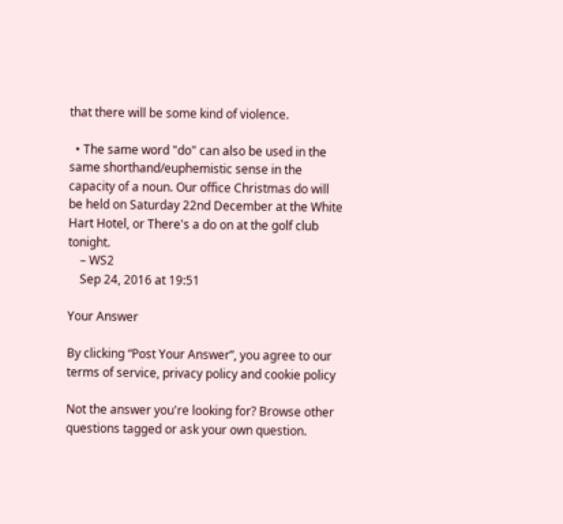that there will be some kind of violence.

  • The same word "do" can also be used in the same shorthand/euphemistic sense in the capacity of a noun. Our office Christmas do will be held on Saturday 22nd December at the White Hart Hotel, or There's a do on at the golf club tonight.
    – WS2
    Sep 24, 2016 at 19:51

Your Answer

By clicking “Post Your Answer”, you agree to our terms of service, privacy policy and cookie policy

Not the answer you're looking for? Browse other questions tagged or ask your own question.